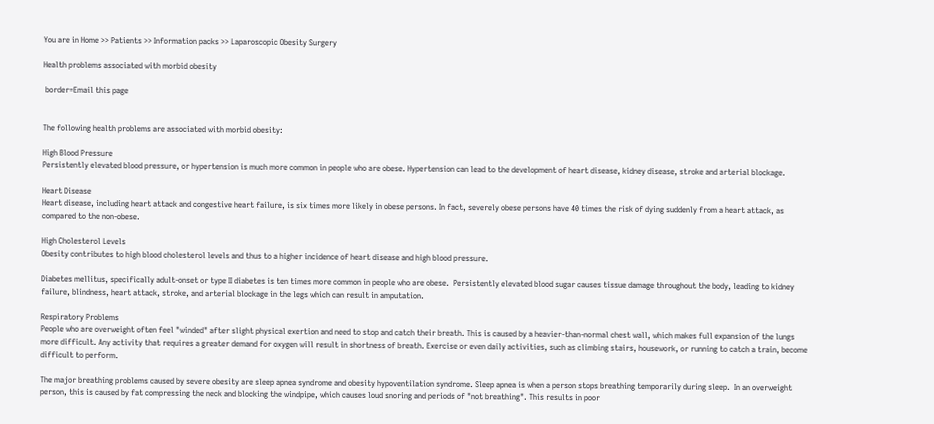You are in Home >> Patients >> Information packs >> Laparoscopic Obesity Surgery

Health problems associated with morbid obesity

 border=Email this page


The following health problems are associated with morbid obesity:

High Blood Pressure
Persistently elevated blood pressure, or hypertension is much more common in people who are obese. Hypertension can lead to the development of heart disease, kidney disease, stroke and arterial blockage.

Heart Disease
Heart disease, including heart attack and congestive heart failure, is six times more likely in obese persons. In fact, severely obese persons have 40 times the risk of dying suddenly from a heart attack, as compared to the non-obese.

High Cholesterol Levels
Obesity contributes to high blood cholesterol levels and thus to a higher incidence of heart disease and high blood pressure.

Diabetes mellitus, specifically adult-onset or type II diabetes is ten times more common in people who are obese.  Persistently elevated blood sugar causes tissue damage throughout the body, leading to kidney failure, blindness, heart attack, stroke, and arterial blockage in the legs which can result in amputation.

Respiratory Problems
People who are overweight often feel "winded" after slight physical exertion and need to stop and catch their breath. This is caused by a heavier-than-normal chest wall, which makes full expansion of the lungs more difficult. Any activity that requires a greater demand for oxygen will result in shortness of breath. Exercise or even daily activities, such as climbing stairs, housework, or running to catch a train, become difficult to perform.

The major breathing problems caused by severe obesity are sleep apnea syndrome and obesity hypoventilation syndrome. Sleep apnea is when a person stops breathing temporarily during sleep.  In an overweight person, this is caused by fat compressing the neck and blocking the windpipe, which causes loud snoring and periods of "not breathing". This results in poor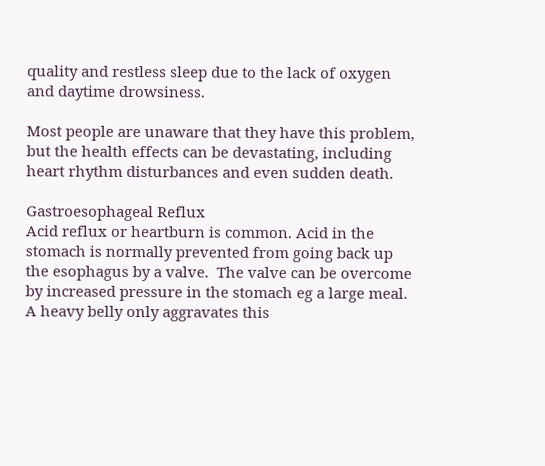quality and restless sleep due to the lack of oxygen and daytime drowsiness.

Most people are unaware that they have this problem, but the health effects can be devastating, including heart rhythm disturbances and even sudden death.

Gastroesophageal Reflux
Acid reflux or heartburn is common. Acid in the stomach is normally prevented from going back up the esophagus by a valve.  The valve can be overcome by increased pressure in the stomach eg a large meal.  A heavy belly only aggravates this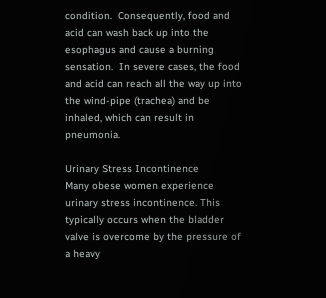condition.  Consequently, food and acid can wash back up into the esophagus and cause a burning sensation.  In severe cases, the food and acid can reach all the way up into the wind-pipe (trachea) and be inhaled, which can result in pneumonia.

Urinary Stress Incontinence
Many obese women experience urinary stress incontinence. This typically occurs when the bladder valve is overcome by the pressure of a heavy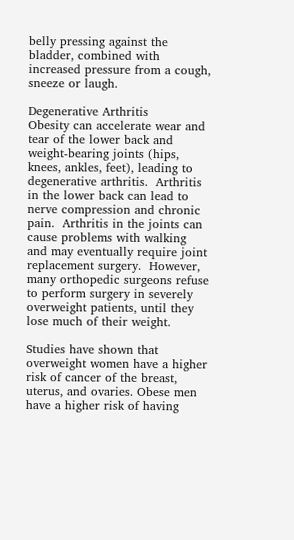belly pressing against the bladder, combined with increased pressure from a cough, sneeze or laugh.

Degenerative Arthritis
Obesity can accelerate wear and tear of the lower back and weight-bearing joints (hips, knees, ankles, feet), leading to degenerative arthritis.  Arthritis in the lower back can lead to nerve compression and chronic pain.  Arthritis in the joints can cause problems with walking and may eventually require joint replacement surgery.  However, many orthopedic surgeons refuse to perform surgery in severely overweight patients, until they lose much of their weight.

Studies have shown that overweight women have a higher risk of cancer of the breast, uterus, and ovaries. Obese men have a higher risk of having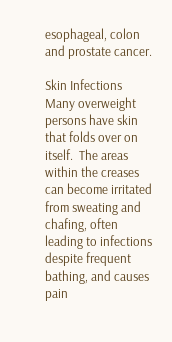esophageal, colon and prostate cancer.

Skin Infections
Many overweight persons have skin that folds over on itself.  The areas within the creases can become irritated from sweating and chafing, often leading to infections despite frequent bathing, and causes pain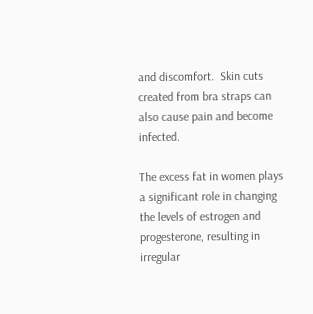and discomfort.  Skin cuts created from bra straps can also cause pain and become infected.

The excess fat in women plays a significant role in changing the levels of estrogen and progesterone, resulting in irregular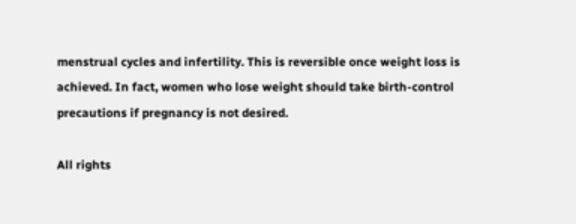menstrual cycles and infertility. This is reversible once weight loss is achieved. In fact, women who lose weight should take birth-control precautions if pregnancy is not desired.

All rights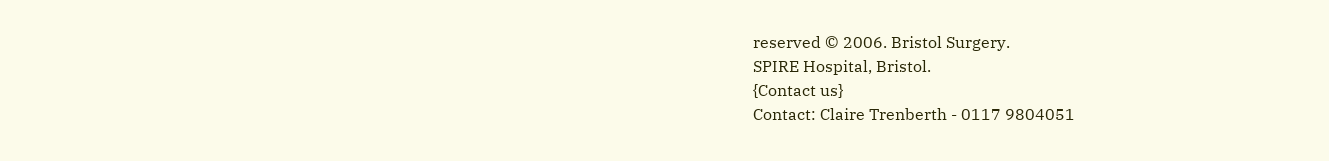reserved © 2006. Bristol Surgery.
SPIRE Hospital, Bristol.
{Contact us}
Contact: Claire Trenberth - 0117 9804051